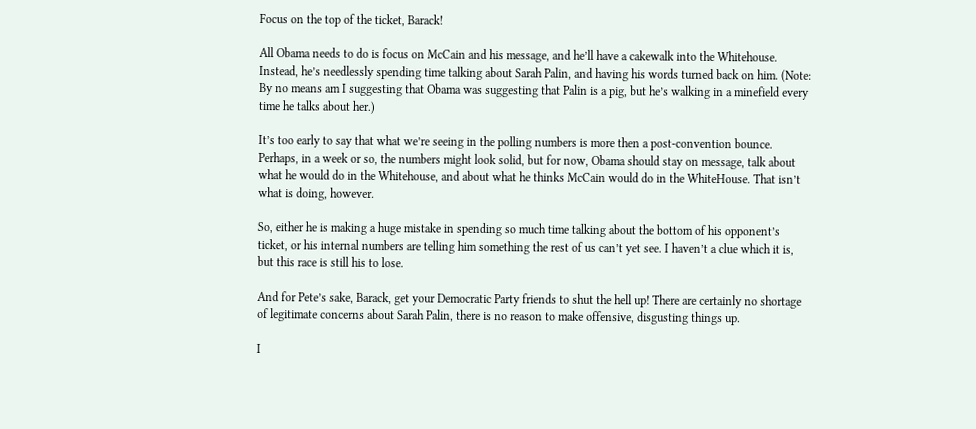Focus on the top of the ticket, Barack!

All Obama needs to do is focus on McCain and his message, and he’ll have a cakewalk into the Whitehouse. Instead, he’s needlessly spending time talking about Sarah Palin, and having his words turned back on him. (Note: By no means am I suggesting that Obama was suggesting that Palin is a pig, but he’s walking in a minefield every time he talks about her.)

It’s too early to say that what we’re seeing in the polling numbers is more then a post-convention bounce. Perhaps, in a week or so, the numbers might look solid, but for now, Obama should stay on message, talk about what he would do in the Whitehouse, and about what he thinks McCain would do in the WhiteHouse. That isn’t what is doing, however.

So, either he is making a huge mistake in spending so much time talking about the bottom of his opponent’s ticket, or his internal numbers are telling him something the rest of us can’t yet see. I haven’t a clue which it is, but this race is still his to lose.

And for Pete’s sake, Barack, get your Democratic Party friends to shut the hell up! There are certainly no shortage of legitimate concerns about Sarah Palin, there is no reason to make offensive, disgusting things up.

I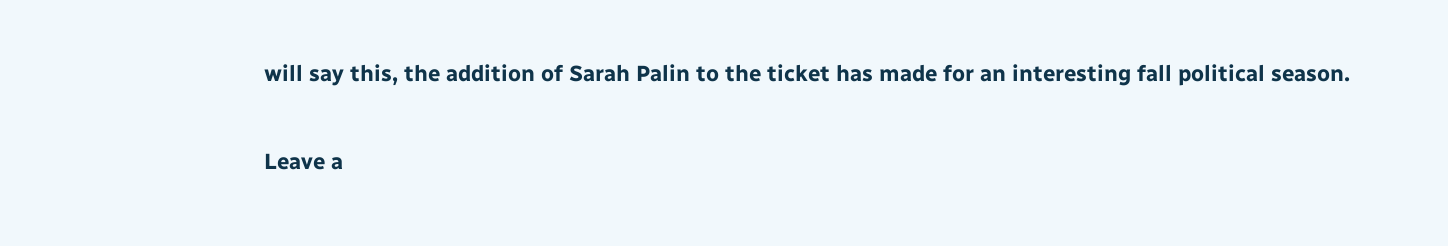will say this, the addition of Sarah Palin to the ticket has made for an interesting fall political season.

Leave a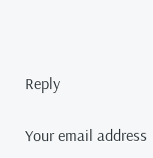Reply

Your email address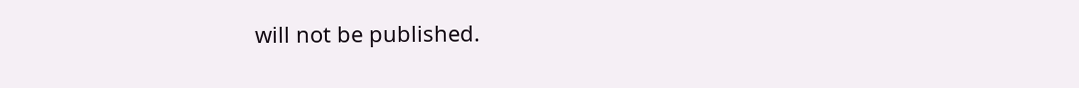will not be published.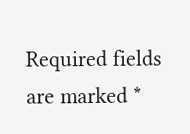Required fields are marked *